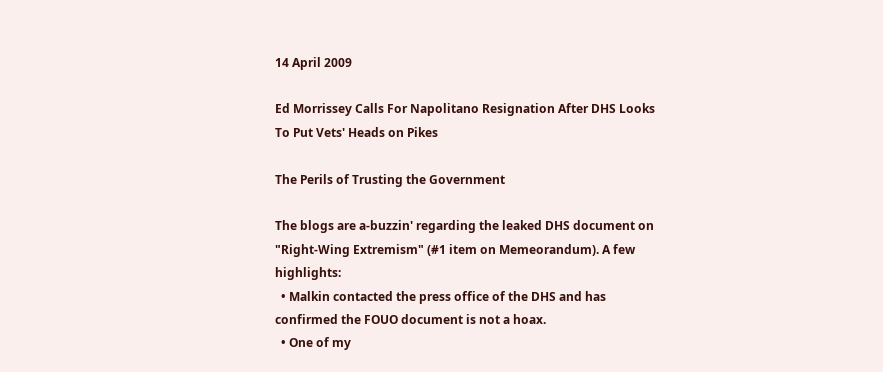14 April 2009

Ed Morrissey Calls For Napolitano Resignation After DHS Looks To Put Vets' Heads on Pikes

The Perils of Trusting the Government

The blogs are a-buzzin' regarding the leaked DHS document on "Right-Wing Extremism" (#1 item on Memeorandum). A few highlights:
  • Malkin contacted the press office of the DHS and has confirmed the FOUO document is not a hoax.
  • One of my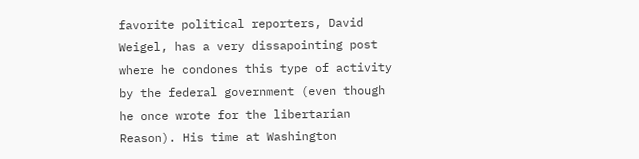favorite political reporters, David Weigel, has a very dissapointing post where he condones this type of activity by the federal government (even though he once wrote for the libertarian Reason). His time at Washington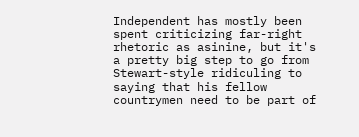Independent has mostly been spent criticizing far-right rhetoric as asinine, but it's a pretty big step to go from Stewart-style ridiculing to saying that his fellow countrymen need to be part of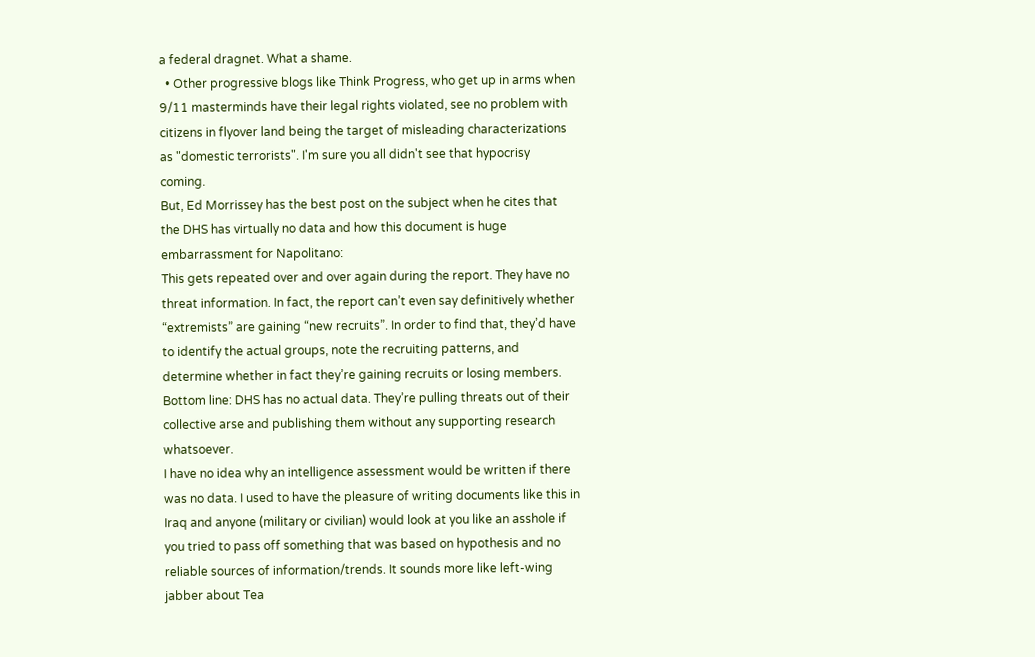a federal dragnet. What a shame.
  • Other progressive blogs like Think Progress, who get up in arms when 9/11 masterminds have their legal rights violated, see no problem with citizens in flyover land being the target of misleading characterizations as "domestic terrorists". I'm sure you all didn't see that hypocrisy coming.
But, Ed Morrissey has the best post on the subject when he cites that the DHS has virtually no data and how this document is huge embarrassment for Napolitano:
This gets repeated over and over again during the report. They have no threat information. In fact, the report can’t even say definitively whether “extremists” are gaining “new recruits”. In order to find that, they’d have to identify the actual groups, note the recruiting patterns, and determine whether in fact they’re gaining recruits or losing members. Bottom line: DHS has no actual data. They’re pulling threats out of their collective arse and publishing them without any supporting research whatsoever.
I have no idea why an intelligence assessment would be written if there was no data. I used to have the pleasure of writing documents like this in Iraq and anyone (military or civilian) would look at you like an asshole if you tried to pass off something that was based on hypothesis and no reliable sources of information/trends. It sounds more like left-wing jabber about Tea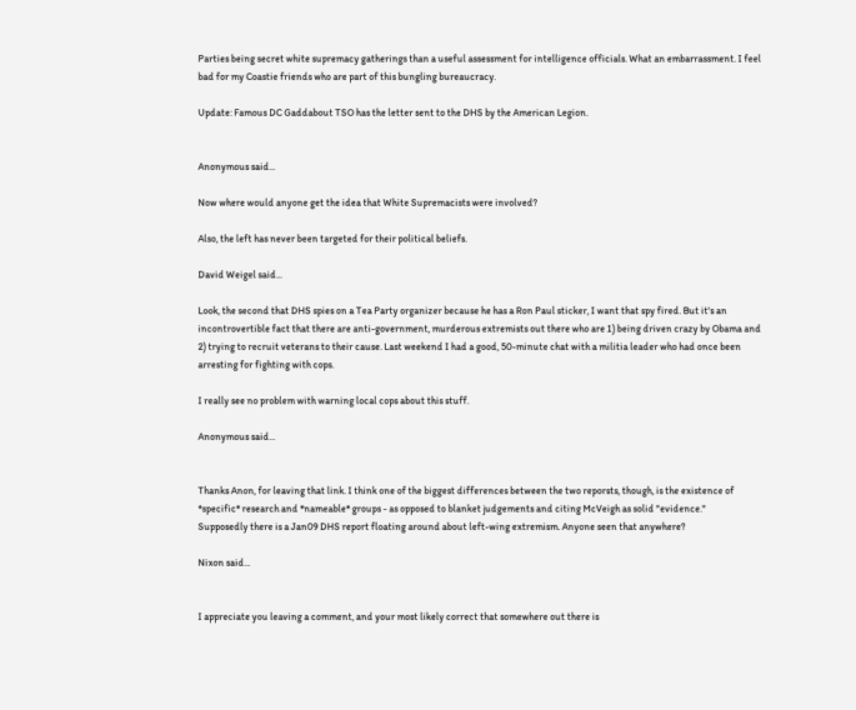Parties being secret white supremacy gatherings than a useful assessment for intelligence officials. What an embarrassment. I feel bad for my Coastie friends who are part of this bungling bureaucracy.

Update: Famous DC Gaddabout TSO has the letter sent to the DHS by the American Legion.


Anonymous said...

Now where would anyone get the idea that White Supremacists were involved?

Also, the left has never been targeted for their political beliefs.

David Weigel said...

Look, the second that DHS spies on a Tea Party organizer because he has a Ron Paul sticker, I want that spy fired. But it's an incontrovertible fact that there are anti-government, murderous extremists out there who are 1) being driven crazy by Obama and 2) trying to recruit veterans to their cause. Last weekend I had a good, 50-minute chat with a militia leader who had once been arresting for fighting with cops.

I really see no problem with warning local cops about this stuff.

Anonymous said...


Thanks Anon, for leaving that link. I think one of the biggest differences between the two reporsts, though, is the existence of *specific* research and *nameable* groups - as opposed to blanket judgements and citing McVeigh as solid "evidence."
Supposedly there is a Jan09 DHS report floating around about left-wing extremism. Anyone seen that anywhere?

Nixon said...


I appreciate you leaving a comment, and your most likely correct that somewhere out there is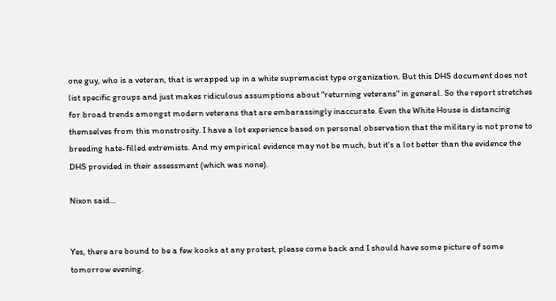one guy, who is a veteran, that is wrapped up in a white supremacist type organization. But this DHS document does not list specific groups and just makes ridiculous assumptions about "returning veterans" in general. So the report stretches for broad trends amongst modern veterans that are embarassingly inaccurate. Even the White House is distancing themselves from this monstrosity. I have a lot experience based on personal observation that the military is not prone to breeding hate-filled extremists. And my empirical evidence may not be much, but it's a lot better than the evidence the DHS provided in their assessment (which was none).

Nixon said...


Yes, there are bound to be a few kooks at any protest, please come back and I should have some picture of some tomorrow evening.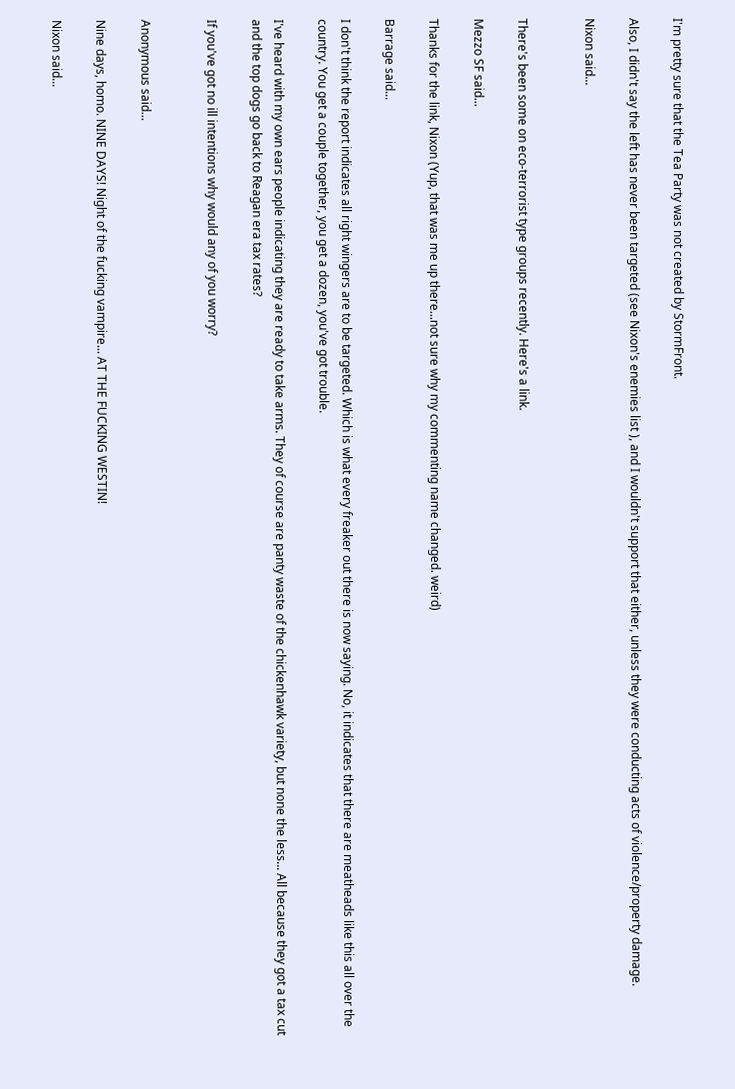I'm pretty sure that the Tea Party was not created by StormFront.

Also, I didn't say the left has never been targeted (see Nixon's enemies list ), and I wouldn't support that either, unless they were conducting acts of violence/property damage.

Nixon said...


There's been some on eco-terrorist type groups recently. Here's a link.

Mezzo SF said...

Thanks for the link, Nixon (Yup, that was me up there...not sure why my commenting name changed. weird)

Barrage said...

I don't think the report indicates all right wingers are to be targeted. Which is what every freaker out there is now saying. No, it indicates that there are meatheads like this all over the country. You get a couple together, you get a dozen, you've got trouble.

I've heard with my own ears people indicating they are ready to take arms. They of course are panty waste of the chickenhawk variety, but none the less... All because they got a tax cut and the top dogs go back to Reagan era tax rates?

If you've got no ill intentions why would any of you worry?


Anonymous said...

Nine days, homo. NINE DAYS! Night of the fucking vampire... AT THE FUCKING WESTIN!

Nixon said...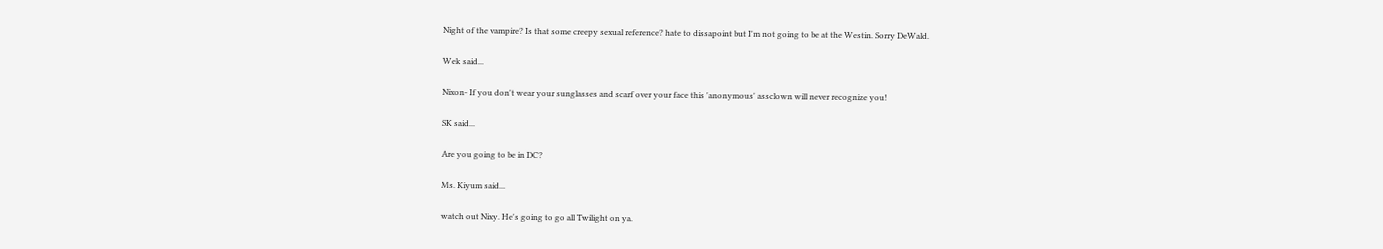Night of the vampire? Is that some creepy sexual reference? hate to dissapoint but I'm not going to be at the Westin. Sorry DeWald.

Wek said...

Nixon- If you don't wear your sunglasses and scarf over your face this 'anonymous' assclown will never recognize you!

SK said...

Are you going to be in DC?

Ms. Kiyum said...

watch out Nixy. He's going to go all Twilight on ya.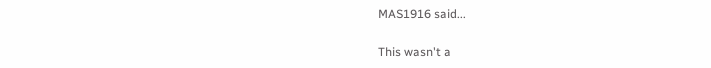MAS1916 said...

This wasn't a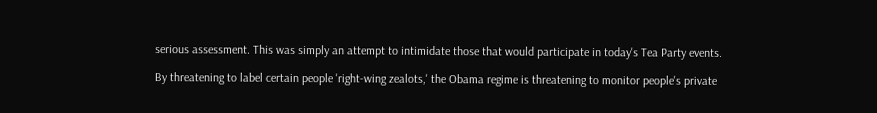serious assessment. This was simply an attempt to intimidate those that would participate in today's Tea Party events.

By threatening to label certain people 'right-wing zealots,' the Obama regime is threatening to monitor people's private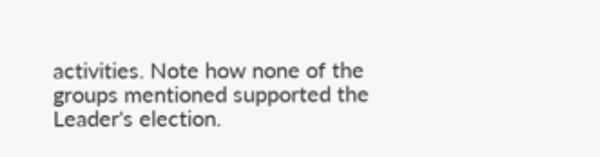activities. Note how none of the groups mentioned supported the Leader's election.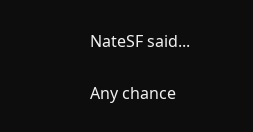NateSF said...

Any chance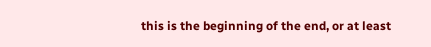this is the beginning of the end, or at least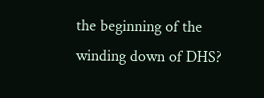the beginning of the winding down of DHS?